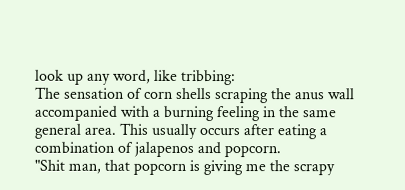look up any word, like tribbing:
The sensation of corn shells scraping the anus wall accompanied with a burning feeling in the same general area. This usually occurs after eating a combination of jalapenos and popcorn.
"Shit man, that popcorn is giving me the scrapy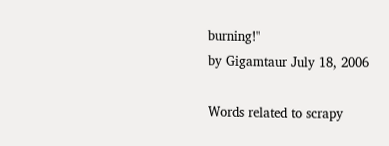burning!"
by Gigamtaur July 18, 2006

Words related to scrapy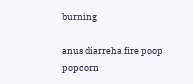burning

anus diarreha fire poop popcorn